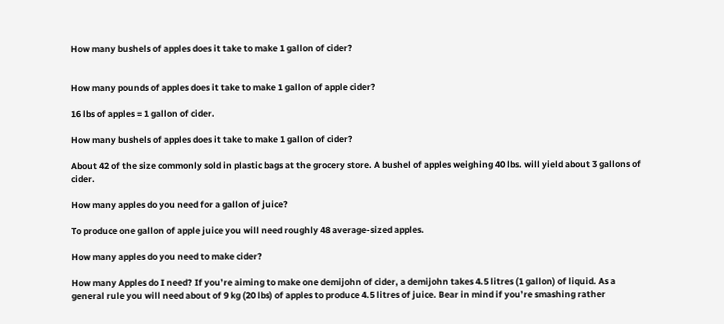How many bushels of apples does it take to make 1 gallon of cider?


How many pounds of apples does it take to make 1 gallon of apple cider?

16 lbs of apples = 1 gallon of cider.

How many bushels of apples does it take to make 1 gallon of cider?

About 42 of the size commonly sold in plastic bags at the grocery store. A bushel of apples weighing 40 lbs. will yield about 3 gallons of cider.

How many apples do you need for a gallon of juice?

To produce one gallon of apple juice you will need roughly 48 average-sized apples.

How many apples do you need to make cider?

How many Apples do I need? If you’re aiming to make one demijohn of cider, a demijohn takes 4.5 litres (1 gallon) of liquid. As a general rule you will need about of 9 kg (20 lbs) of apples to produce 4.5 litres of juice. Bear in mind if you’re smashing rather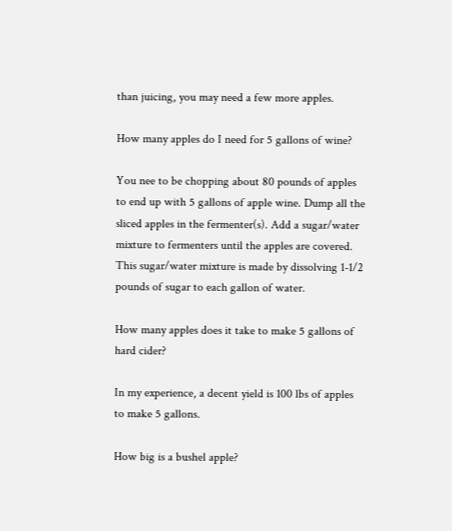than juicing, you may need a few more apples.

How many apples do I need for 5 gallons of wine?

You nee to be chopping about 80 pounds of apples to end up with 5 gallons of apple wine. Dump all the sliced apples in the fermenter(s). Add a sugar/water mixture to fermenters until the apples are covered. This sugar/water mixture is made by dissolving 1-1/2 pounds of sugar to each gallon of water.

How many apples does it take to make 5 gallons of hard cider?

In my experience, a decent yield is 100 lbs of apples to make 5 gallons.

How big is a bushel apple?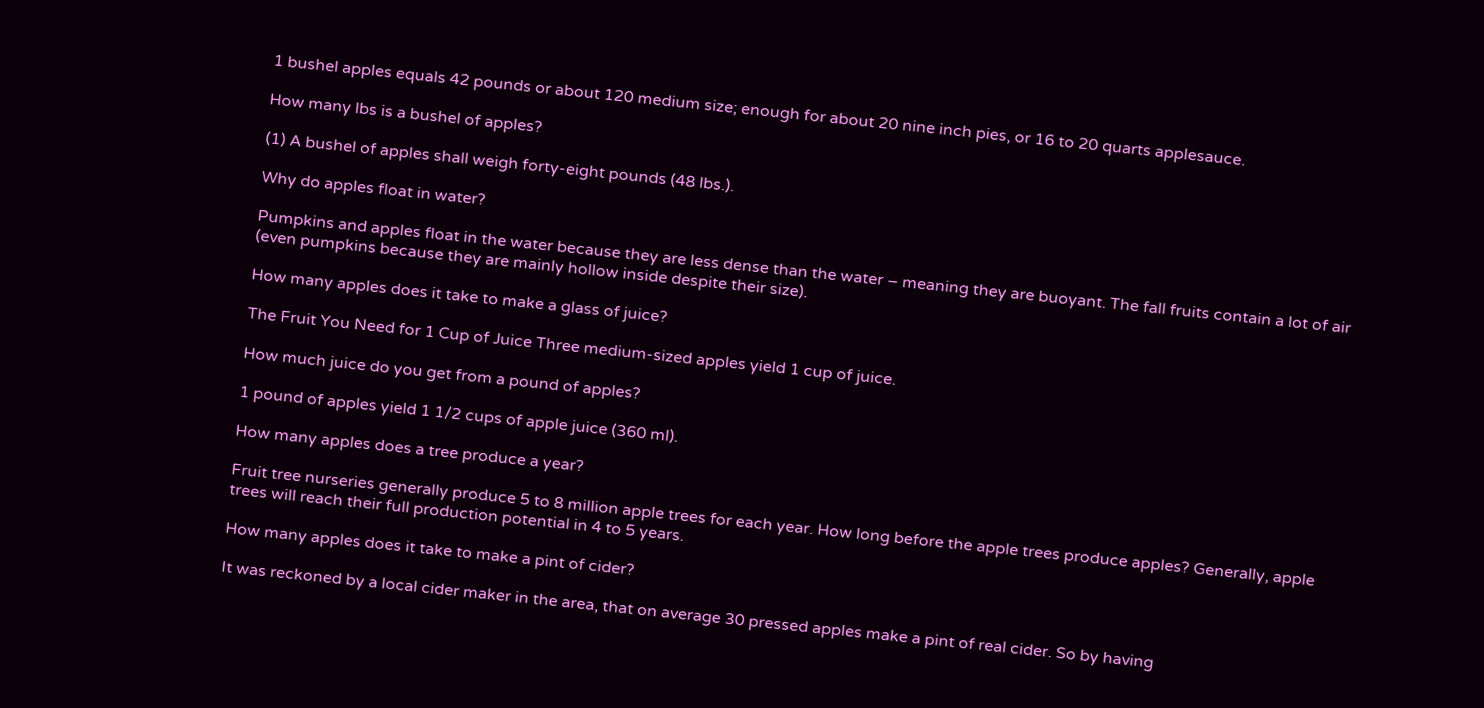1 bushel apples equals 42 pounds or about 120 medium size; enough for about 20 nine inch pies, or 16 to 20 quarts applesauce.

How many lbs is a bushel of apples?

(1) A bushel of apples shall weigh forty-eight pounds (48 lbs.).

Why do apples float in water?

Pumpkins and apples float in the water because they are less dense than the water – meaning they are buoyant. The fall fruits contain a lot of air (even pumpkins because they are mainly hollow inside despite their size).

How many apples does it take to make a glass of juice?

The Fruit You Need for 1 Cup of Juice Three medium-sized apples yield 1 cup of juice.

How much juice do you get from a pound of apples?

1 pound of apples yield 1 1/2 cups of apple juice (360 ml).

How many apples does a tree produce a year?

Fruit tree nurseries generally produce 5 to 8 million apple trees for each year. How long before the apple trees produce apples? Generally, apple trees will reach their full production potential in 4 to 5 years.

How many apples does it take to make a pint of cider?

It was reckoned by a local cider maker in the area, that on average 30 pressed apples make a pint of real cider. So by having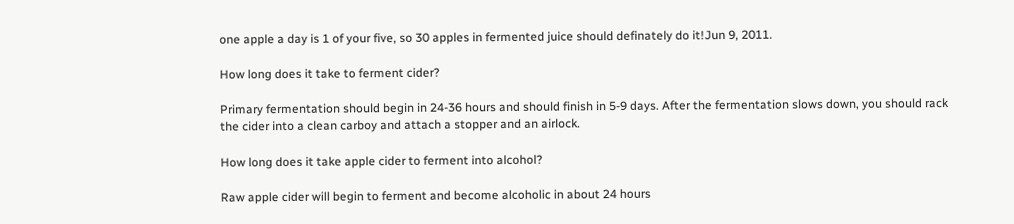one apple a day is 1 of your five, so 30 apples in fermented juice should definately do it!Jun 9, 2011.

How long does it take to ferment cider?

Primary fermentation should begin in 24-36 hours and should finish in 5-9 days. After the fermentation slows down, you should rack the cider into a clean carboy and attach a stopper and an airlock.

How long does it take apple cider to ferment into alcohol?

Raw apple cider will begin to ferment and become alcoholic in about 24 hours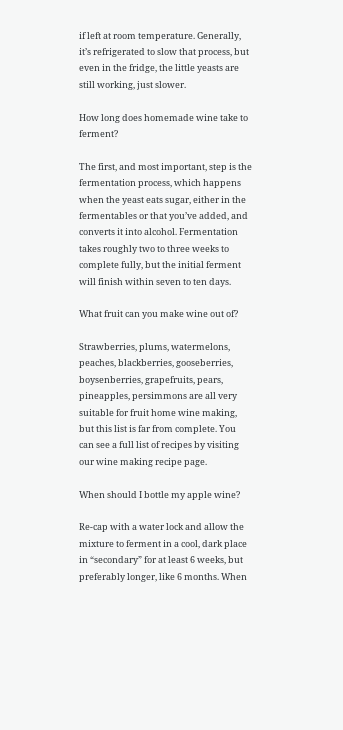if left at room temperature. Generally, it’s refrigerated to slow that process, but even in the fridge, the little yeasts are still working, just slower.

How long does homemade wine take to ferment?

The first, and most important, step is the fermentation process, which happens when the yeast eats sugar, either in the fermentables or that you’ve added, and converts it into alcohol. Fermentation takes roughly two to three weeks to complete fully, but the initial ferment will finish within seven to ten days.

What fruit can you make wine out of?

Strawberries, plums, watermelons, peaches, blackberries, gooseberries, boysenberries, grapefruits, pears, pineapples, persimmons are all very suitable for fruit home wine making, but this list is far from complete. You can see a full list of recipes by visiting our wine making recipe page.

When should I bottle my apple wine?

Re-cap with a water lock and allow the mixture to ferment in a cool, dark place in “secondary” for at least 6 weeks, but preferably longer, like 6 months. When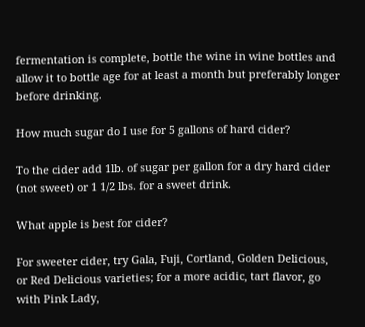fermentation is complete, bottle the wine in wine bottles and allow it to bottle age for at least a month but preferably longer before drinking.

How much sugar do I use for 5 gallons of hard cider?

To the cider add 1lb. of sugar per gallon for a dry hard cider (not sweet) or 1 1/2 lbs. for a sweet drink.

What apple is best for cider?

For sweeter cider, try Gala, Fuji, Cortland, Golden Delicious, or Red Delicious varieties; for a more acidic, tart flavor, go with Pink Lady,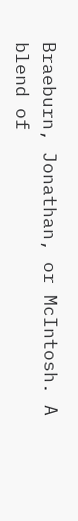Braeburn, Jonathan, or McIntosh. A blend of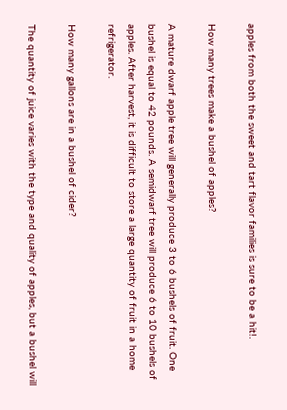apples from both the sweet and tart flavor families is sure to be a hit!.

How many trees make a bushel of apples?

A mature dwarf apple tree will generally produce 3 to 6 bushels of fruit. One bushel is equal to 42 pounds. A semidwarf tree will produce 6 to 10 bushels of apples. After harvest, it is difficult to store a large quantity of fruit in a home refrigerator.

How many gallons are in a bushel of cider?

The quantity of juice varies with the type and quality of apples, but a bushel will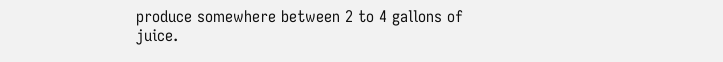produce somewhere between 2 to 4 gallons of juice.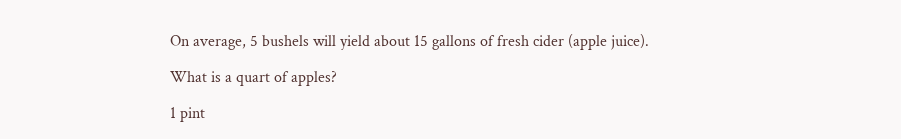On average, 5 bushels will yield about 15 gallons of fresh cider (apple juice).

What is a quart of apples?

1 pint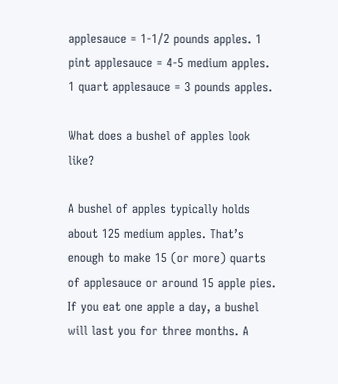applesauce = 1-1/2 pounds apples. 1 pint applesauce = 4-5 medium apples. 1 quart applesauce = 3 pounds apples.

What does a bushel of apples look like?

A bushel of apples typically holds about 125 medium apples. That’s enough to make 15 (or more) quarts of applesauce or around 15 apple pies. If you eat one apple a day, a bushel will last you for three months. A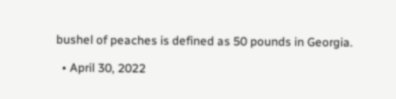bushel of peaches is defined as 50 pounds in Georgia.

  • April 30, 2022